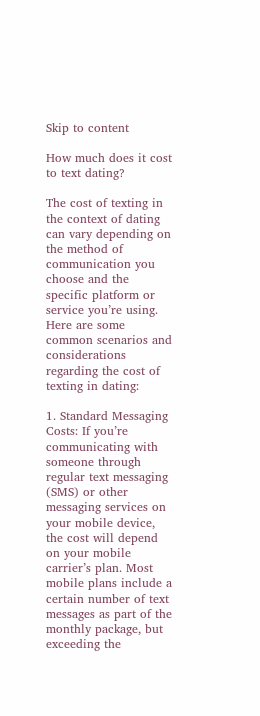Skip to content

How much does it cost to text dating?

The cost of texting in the context of dating can vary depending on the method of communication you choose and the specific platform or service you’re using. Here are some common scenarios and considerations regarding the cost of texting in dating:

1. Standard Messaging Costs: If you’re communicating with someone through regular text messaging (SMS) or other messaging services on your mobile device, the cost will depend on your mobile carrier’s plan. Most mobile plans include a certain number of text messages as part of the monthly package, but exceeding the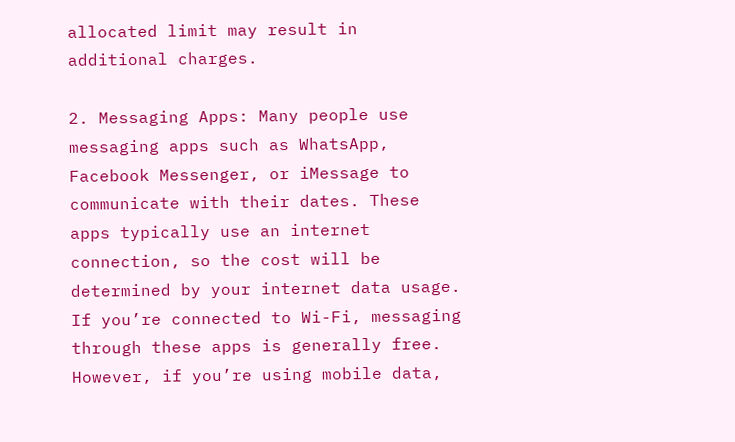allocated limit may result in additional charges.

2. Messaging Apps: Many people use messaging apps such as WhatsApp, Facebook Messenger, or iMessage to communicate with their dates. These apps typically use an internet connection, so the cost will be determined by your internet data usage. If you’re connected to Wi-Fi, messaging through these apps is generally free. However, if you’re using mobile data,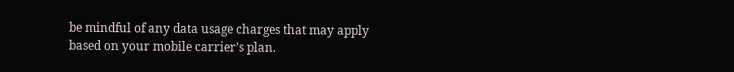be mindful of any data usage charges that may apply based on your mobile carrier’s plan.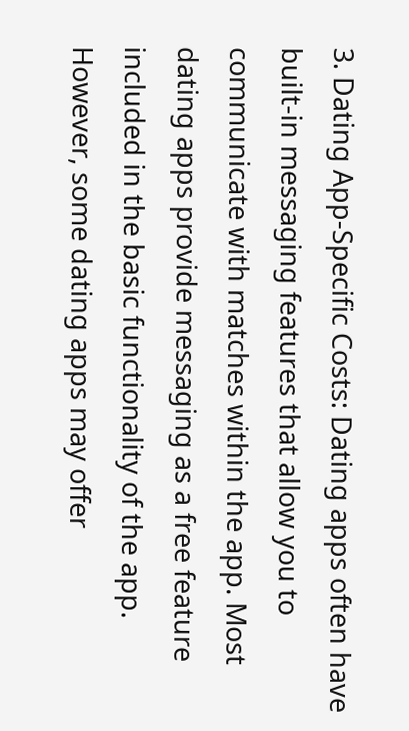3. Dating App-Specific Costs: Dating apps often have built-in messaging features that allow you to communicate with matches within the app. Most dating apps provide messaging as a free feature included in the basic functionality of the app. However, some dating apps may offer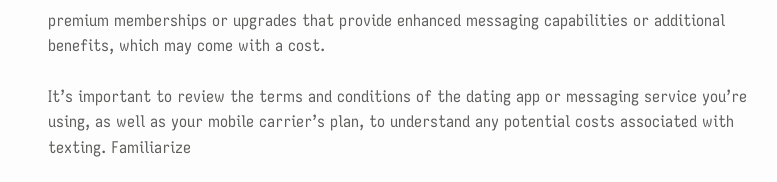premium memberships or upgrades that provide enhanced messaging capabilities or additional benefits, which may come with a cost.

It’s important to review the terms and conditions of the dating app or messaging service you’re using, as well as your mobile carrier’s plan, to understand any potential costs associated with texting. Familiarize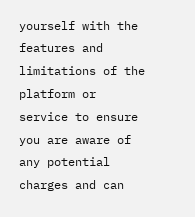yourself with the features and limitations of the platform or service to ensure you are aware of any potential charges and can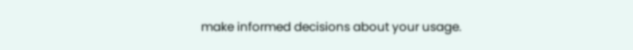make informed decisions about your usage.